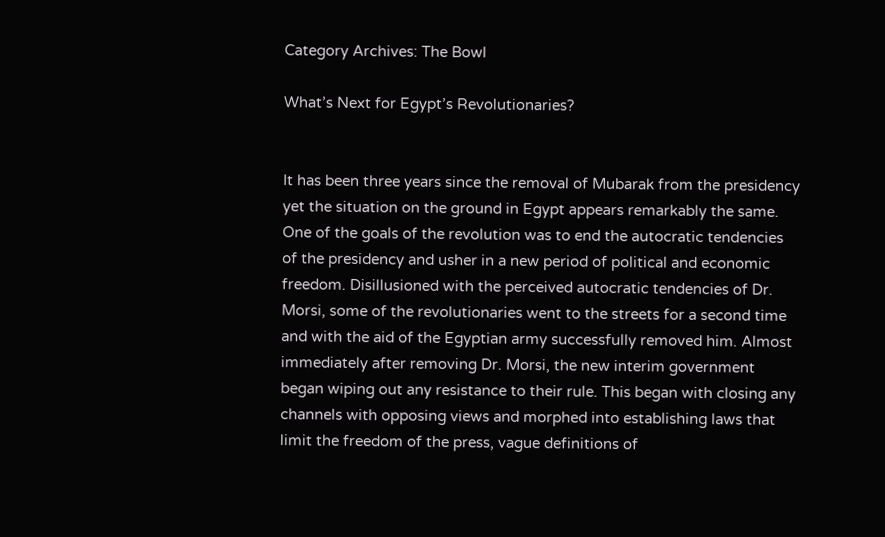Category Archives: The Bowl

What’s Next for Egypt’s Revolutionaries?


It has been three years since the removal of Mubarak from the presidency yet the situation on the ground in Egypt appears remarkably the same. One of the goals of the revolution was to end the autocratic tendencies of the presidency and usher in a new period of political and economic freedom. Disillusioned with the perceived autocratic tendencies of Dr. Morsi, some of the revolutionaries went to the streets for a second time and with the aid of the Egyptian army successfully removed him. Almost immediately after removing Dr. Morsi, the new interim government began wiping out any resistance to their rule. This began with closing any channels with opposing views and morphed into establishing laws that limit the freedom of the press, vague definitions of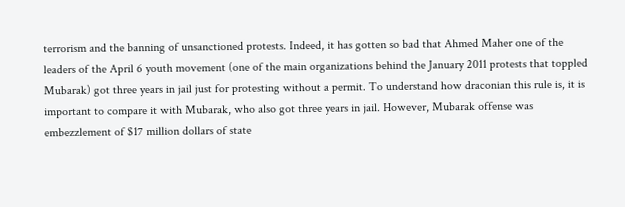terrorism and the banning of unsanctioned protests. Indeed, it has gotten so bad that Ahmed Maher one of the leaders of the April 6 youth movement (one of the main organizations behind the January 2011 protests that toppled Mubarak) got three years in jail just for protesting without a permit. To understand how draconian this rule is, it is important to compare it with Mubarak, who also got three years in jail. However, Mubarak offense was embezzlement of $17 million dollars of state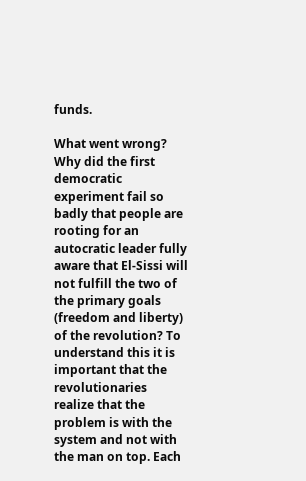funds.

What went wrong? Why did the first democratic experiment fail so badly that people are rooting for an autocratic leader fully aware that El-Sissi will not fulfill the two of the primary goals (freedom and liberty) of the revolution? To understand this it is important that the revolutionaries realize that the problem is with the system and not with the man on top. Each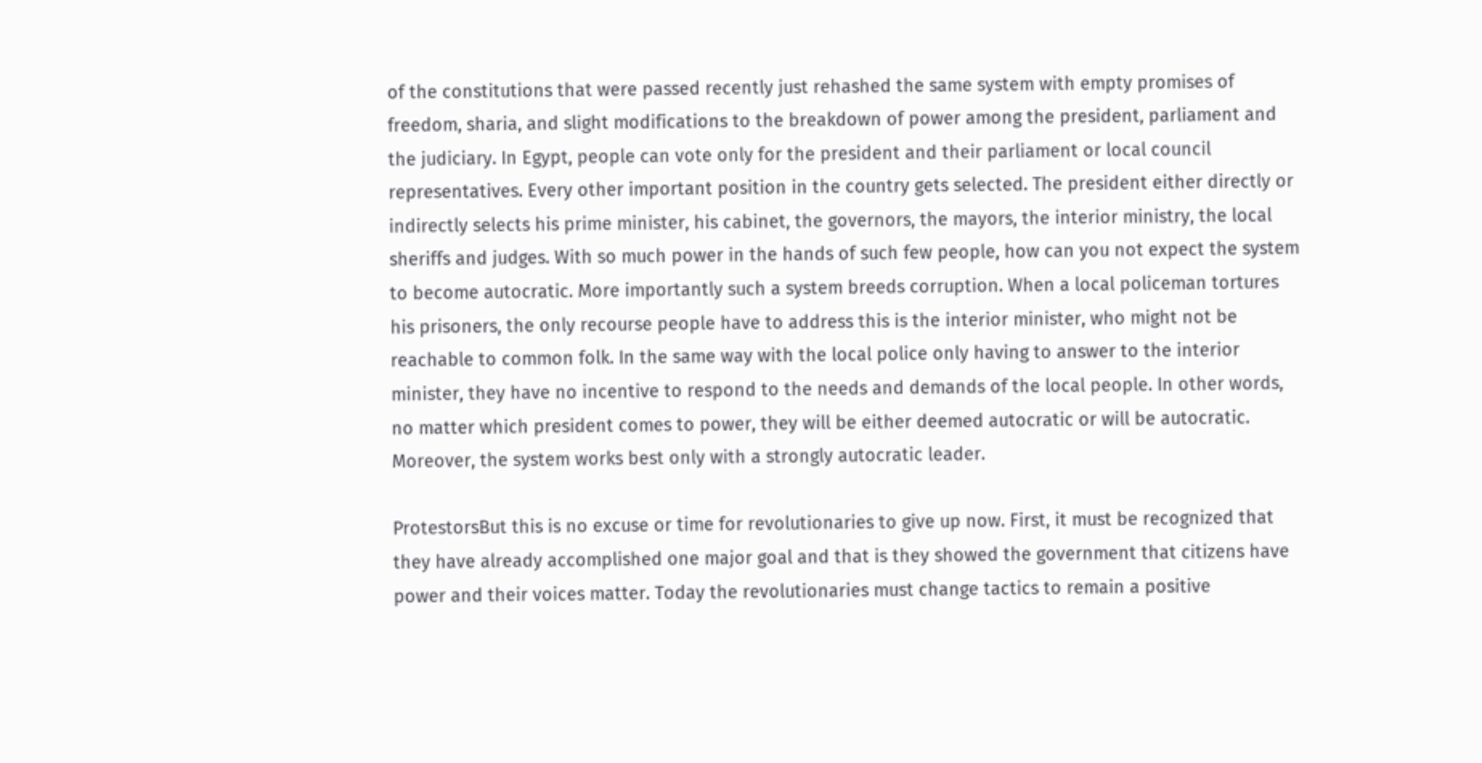of the constitutions that were passed recently just rehashed the same system with empty promises of freedom, sharia, and slight modifications to the breakdown of power among the president, parliament and the judiciary. In Egypt, people can vote only for the president and their parliament or local council representatives. Every other important position in the country gets selected. The president either directly or indirectly selects his prime minister, his cabinet, the governors, the mayors, the interior ministry, the local sheriffs and judges. With so much power in the hands of such few people, how can you not expect the system to become autocratic. More importantly such a system breeds corruption. When a local policeman tortures his prisoners, the only recourse people have to address this is the interior minister, who might not be reachable to common folk. In the same way with the local police only having to answer to the interior minister, they have no incentive to respond to the needs and demands of the local people. In other words, no matter which president comes to power, they will be either deemed autocratic or will be autocratic. Moreover, the system works best only with a strongly autocratic leader.

ProtestorsBut this is no excuse or time for revolutionaries to give up now. First, it must be recognized that they have already accomplished one major goal and that is they showed the government that citizens have power and their voices matter. Today the revolutionaries must change tactics to remain a positive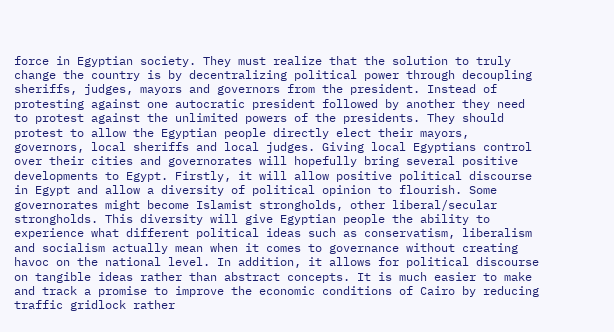force in Egyptian society. They must realize that the solution to truly change the country is by decentralizing political power through decoupling sheriffs, judges, mayors and governors from the president. Instead of protesting against one autocratic president followed by another they need to protest against the unlimited powers of the presidents. They should protest to allow the Egyptian people directly elect their mayors, governors, local sheriffs and local judges. Giving local Egyptians control over their cities and governorates will hopefully bring several positive developments to Egypt. Firstly, it will allow positive political discourse in Egypt and allow a diversity of political opinion to flourish. Some governorates might become Islamist strongholds, other liberal/secular strongholds. This diversity will give Egyptian people the ability to experience what different political ideas such as conservatism, liberalism and socialism actually mean when it comes to governance without creating havoc on the national level. In addition, it allows for political discourse on tangible ideas rather than abstract concepts. It is much easier to make and track a promise to improve the economic conditions of Cairo by reducing traffic gridlock rather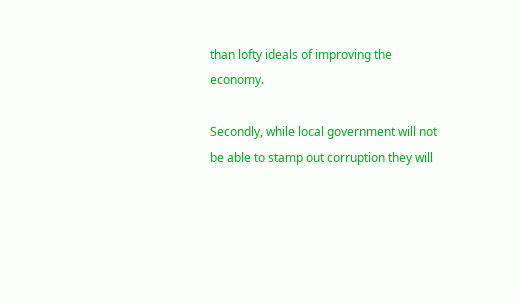than lofty ideals of improving the economy.

Secondly, while local government will not be able to stamp out corruption they will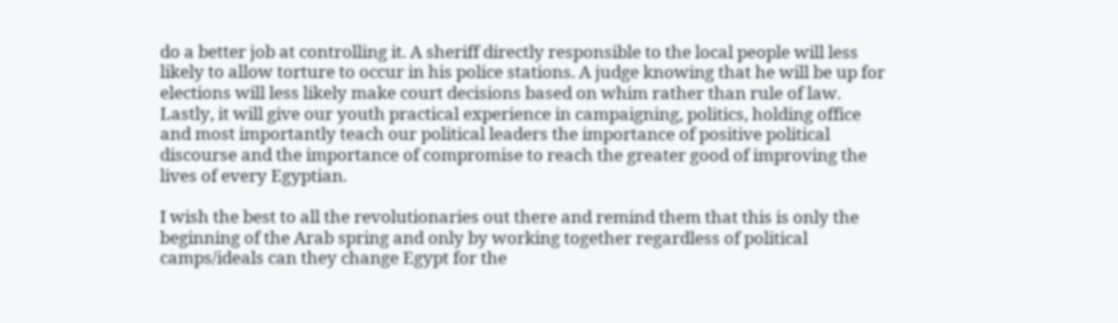do a better job at controlling it. A sheriff directly responsible to the local people will less likely to allow torture to occur in his police stations. A judge knowing that he will be up for elections will less likely make court decisions based on whim rather than rule of law. Lastly, it will give our youth practical experience in campaigning, politics, holding office and most importantly teach our political leaders the importance of positive political discourse and the importance of compromise to reach the greater good of improving the lives of every Egyptian.

I wish the best to all the revolutionaries out there and remind them that this is only the beginning of the Arab spring and only by working together regardless of political camps/ideals can they change Egypt for the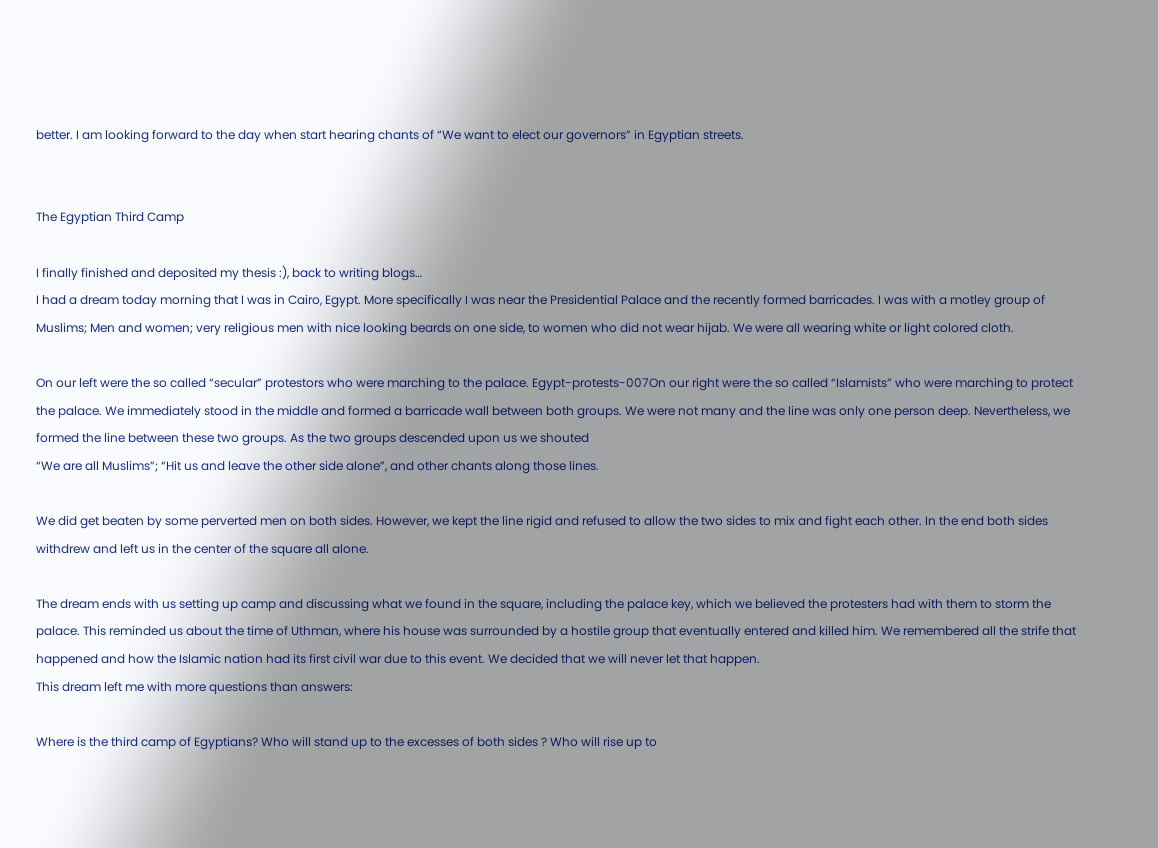better. I am looking forward to the day when start hearing chants of “We want to elect our governors” in Egyptian streets.


The Egyptian Third Camp

I finally finished and deposited my thesis :), back to writing blogs…
I had a dream today morning that I was in Cairo, Egypt. More specifically I was near the Presidential Palace and the recently formed barricades. I was with a motley group of Muslims; Men and women; very religious men with nice looking beards on one side, to women who did not wear hijab. We were all wearing white or light colored cloth.

On our left were the so called “secular” protestors who were marching to the palace. Egypt-protests-007On our right were the so called “Islamists” who were marching to protect the palace. We immediately stood in the middle and formed a barricade wall between both groups. We were not many and the line was only one person deep. Nevertheless, we formed the line between these two groups. As the two groups descended upon us we shouted
“We are all Muslims”; “Hit us and leave the other side alone”, and other chants along those lines.

We did get beaten by some perverted men on both sides. However, we kept the line rigid and refused to allow the two sides to mix and fight each other. In the end both sides withdrew and left us in the center of the square all alone.

The dream ends with us setting up camp and discussing what we found in the square, including the palace key, which we believed the protesters had with them to storm the palace. This reminded us about the time of Uthman, where his house was surrounded by a hostile group that eventually entered and killed him. We remembered all the strife that happened and how the Islamic nation had its first civil war due to this event. We decided that we will never let that happen.
This dream left me with more questions than answers:

Where is the third camp of Egyptians? Who will stand up to the excesses of both sides ? Who will rise up to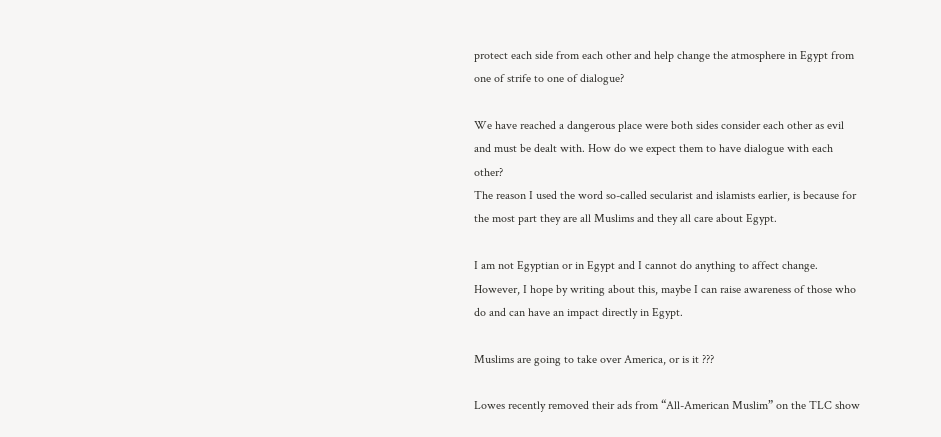protect each side from each other and help change the atmosphere in Egypt from one of strife to one of dialogue?

We have reached a dangerous place were both sides consider each other as evil and must be dealt with. How do we expect them to have dialogue with each other?
The reason I used the word so-called secularist and islamists earlier, is because for the most part they are all Muslims and they all care about Egypt.

I am not Egyptian or in Egypt and I cannot do anything to affect change. However, I hope by writing about this, maybe I can raise awareness of those who do and can have an impact directly in Egypt.

Muslims are going to take over America, or is it ???

Lowes recently removed their ads from “All-American Muslim” on the TLC show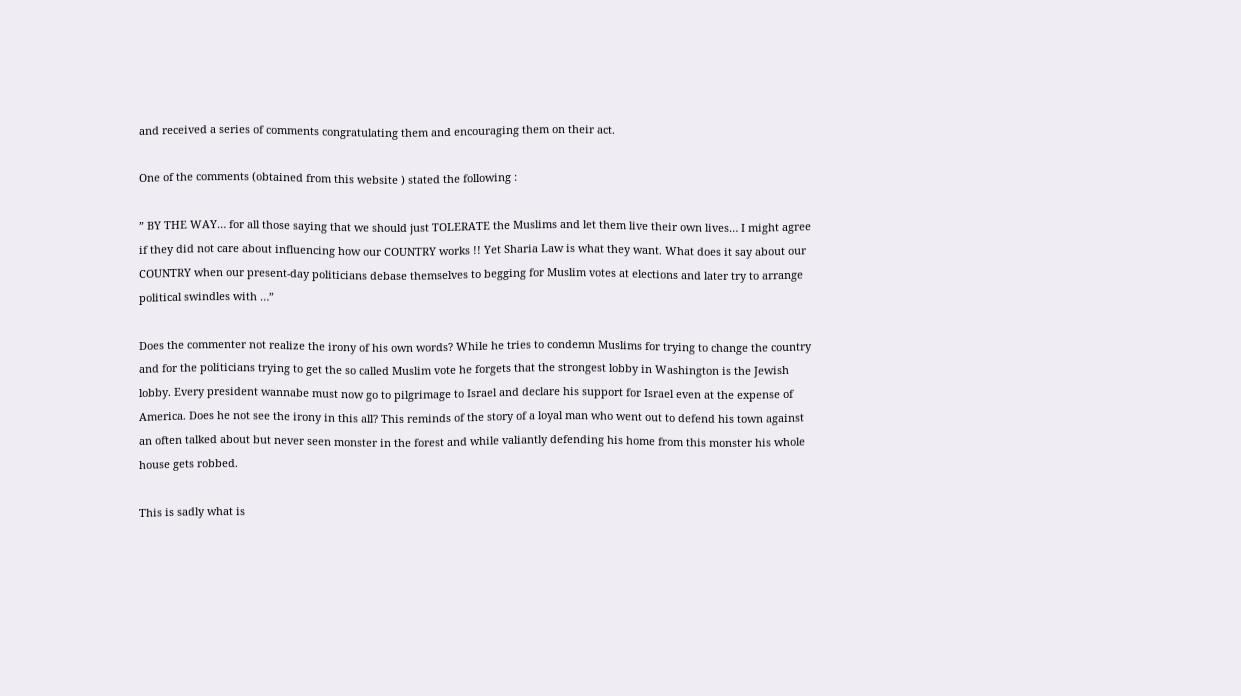and received a series of comments congratulating them and encouraging them on their act.

One of the comments (obtained from this website ) stated the following :

” BY THE WAY… for all those saying that we should just TOLERATE the Muslims and let them live their own lives… I might agree if they did not care about influencing how our COUNTRY works !! Yet Sharia Law is what they want. What does it say about our COUNTRY when our present-day politicians debase themselves to begging for Muslim votes at elections and later try to arrange political swindles with …”

Does the commenter not realize the irony of his own words? While he tries to condemn Muslims for trying to change the country and for the politicians trying to get the so called Muslim vote he forgets that the strongest lobby in Washington is the Jewish lobby. Every president wannabe must now go to pilgrimage to Israel and declare his support for Israel even at the expense of America. Does he not see the irony in this all? This reminds of the story of a loyal man who went out to defend his town against an often talked about but never seen monster in the forest and while valiantly defending his home from this monster his whole house gets robbed.

This is sadly what is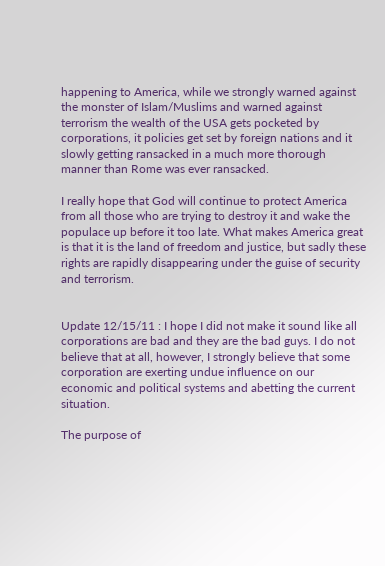happening to America, while we strongly warned against the monster of Islam/Muslims and warned against terrorism the wealth of the USA gets pocketed by corporations, it policies get set by foreign nations and it slowly getting ransacked in a much more thorough manner than Rome was ever ransacked.

I really hope that God will continue to protect America from all those who are trying to destroy it and wake the populace up before it too late. What makes America great is that it is the land of freedom and justice, but sadly these rights are rapidly disappearing under the guise of security and terrorism.


Update 12/15/11 : I hope I did not make it sound like all corporations are bad and they are the bad guys. I do not believe that at all, however, I strongly believe that some corporation are exerting undue influence on our economic and political systems and abetting the current situation.

The purpose of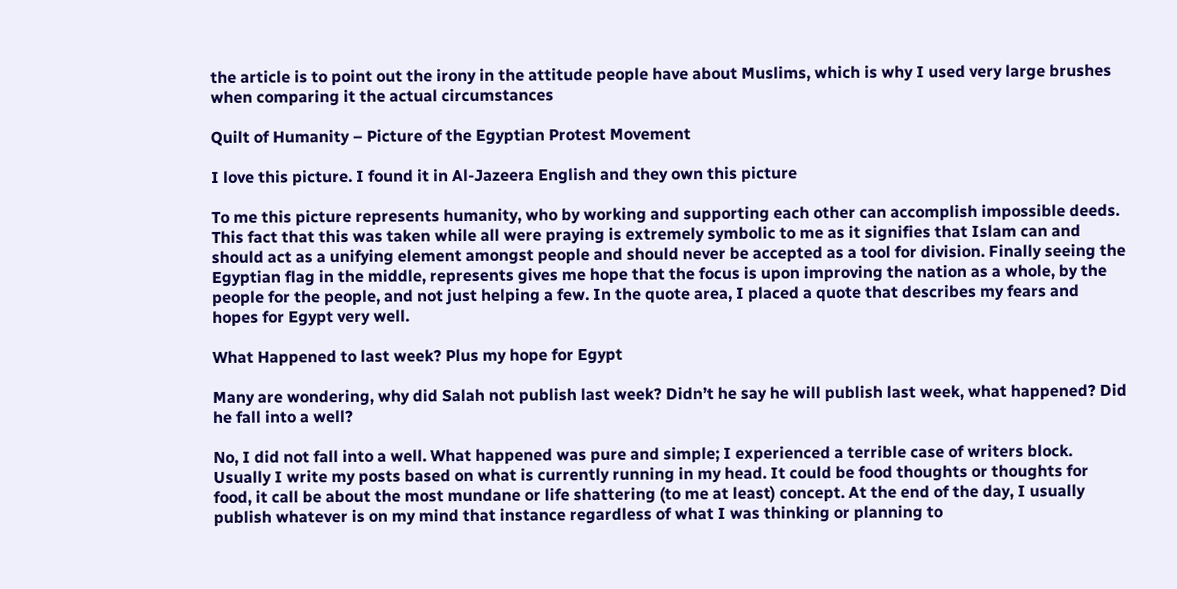the article is to point out the irony in the attitude people have about Muslims, which is why I used very large brushes when comparing it the actual circumstances

Quilt of Humanity – Picture of the Egyptian Protest Movement

I love this picture. I found it in Al-Jazeera English and they own this picture

To me this picture represents humanity, who by working and supporting each other can accomplish impossible deeds. This fact that this was taken while all were praying is extremely symbolic to me as it signifies that Islam can and should act as a unifying element amongst people and should never be accepted as a tool for division. Finally seeing the Egyptian flag in the middle, represents gives me hope that the focus is upon improving the nation as a whole, by the people for the people, and not just helping a few. In the quote area, I placed a quote that describes my fears and hopes for Egypt very well.

What Happened to last week? Plus my hope for Egypt

Many are wondering, why did Salah not publish last week? Didn’t he say he will publish last week, what happened? Did he fall into a well?

No, I did not fall into a well. What happened was pure and simple; I experienced a terrible case of writers block. Usually I write my posts based on what is currently running in my head. It could be food thoughts or thoughts for food, it call be about the most mundane or life shattering (to me at least) concept. At the end of the day, I usually publish whatever is on my mind that instance regardless of what I was thinking or planning to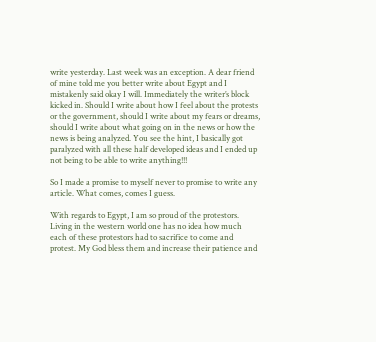write yesterday. Last week was an exception. A dear friend of mine told me you better write about Egypt and I mistakenly said okay I will. Immediately the writer’s block kicked in. Should I write about how I feel about the protests or the government, should I write about my fears or dreams, should I write about what going on in the news or how the news is being analyzed. You see the hint, I basically got paralyzed with all these half developed ideas and I ended up not being to be able to write anything!!!

So I made a promise to myself never to promise to write any article. What comes, comes I guess.

With regards to Egypt, I am so proud of the protestors. Living in the western world one has no idea how much each of these protestors had to sacrifice to come and protest. My God bless them and increase their patience and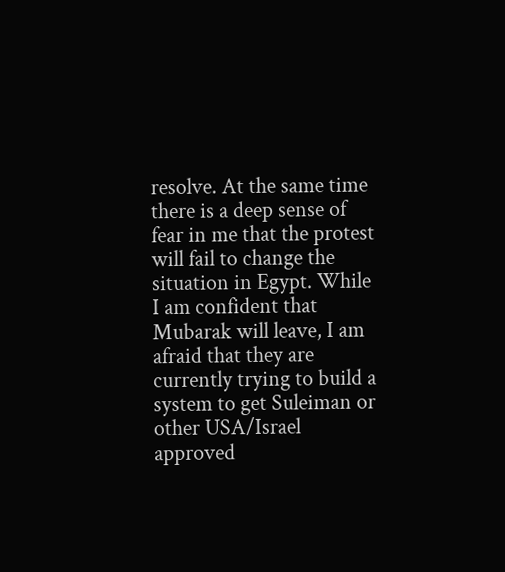resolve. At the same time there is a deep sense of fear in me that the protest will fail to change the situation in Egypt. While I am confident that Mubarak will leave, I am afraid that they are currently trying to build a system to get Suleiman or other USA/Israel approved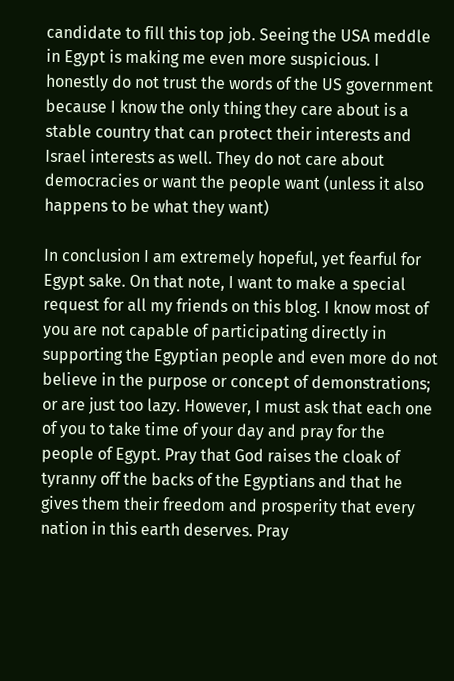candidate to fill this top job. Seeing the USA meddle in Egypt is making me even more suspicious. I honestly do not trust the words of the US government because I know the only thing they care about is a stable country that can protect their interests and Israel interests as well. They do not care about democracies or want the people want (unless it also happens to be what they want)

In conclusion I am extremely hopeful, yet fearful for Egypt sake. On that note, I want to make a special request for all my friends on this blog. I know most of you are not capable of participating directly in supporting the Egyptian people and even more do not believe in the purpose or concept of demonstrations; or are just too lazy. However, I must ask that each one of you to take time of your day and pray for the people of Egypt. Pray that God raises the cloak of tyranny off the backs of the Egyptians and that he gives them their freedom and prosperity that every nation in this earth deserves. Pray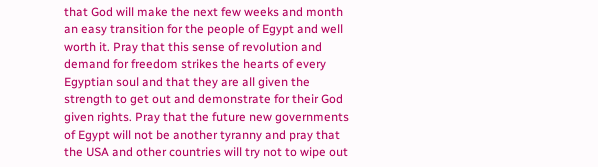that God will make the next few weeks and month an easy transition for the people of Egypt and well worth it. Pray that this sense of revolution and demand for freedom strikes the hearts of every Egyptian soul and that they are all given the strength to get out and demonstrate for their God given rights. Pray that the future new governments of Egypt will not be another tyranny and pray that the USA and other countries will try not to wipe out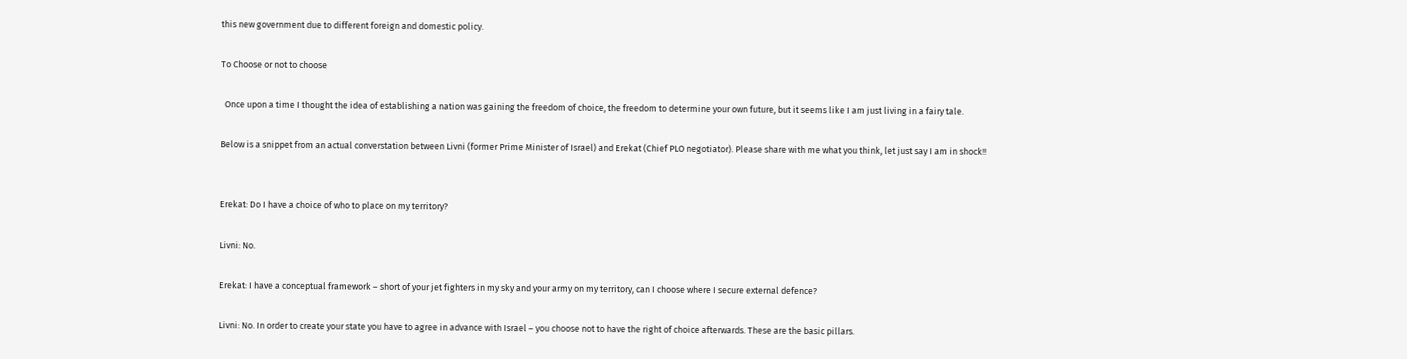this new government due to different foreign and domestic policy.

To Choose or not to choose

  Once upon a time I thought the idea of establishing a nation was gaining the freedom of choice, the freedom to determine your own future, but it seems like I am just living in a fairy tale.

Below is a snippet from an actual converstation between Livni (former Prime Minister of Israel) and Erekat (Chief PLO negotiator). Please share with me what you think, let just say I am in shock!!


Erekat: Do I have a choice of who to place on my territory?

Livni: No.

Erekat: I have a conceptual framework – short of your jet fighters in my sky and your army on my territory, can I choose where I secure external defence?

Livni: No. In order to create your state you have to agree in advance with Israel – you choose not to have the right of choice afterwards. These are the basic pillars.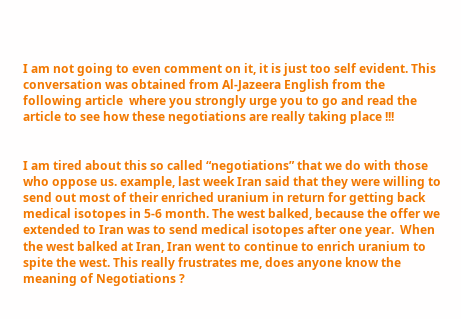I am not going to even comment on it, it is just too self evident. This conversation was obtained from Al-Jazeera English from the following article  where you strongly urge you to go and read the article to see how these negotiations are really taking place !!!


I am tired about this so called “negotiations” that we do with those who oppose us. example, last week Iran said that they were willing to send out most of their enriched uranium in return for getting back medical isotopes in 5-6 month. The west balked, because the offer we extended to Iran was to send medical isotopes after one year.  When the west balked at Iran, Iran went to continue to enrich uranium to spite the west. This really frustrates me, does anyone know the meaning of Negotiations ?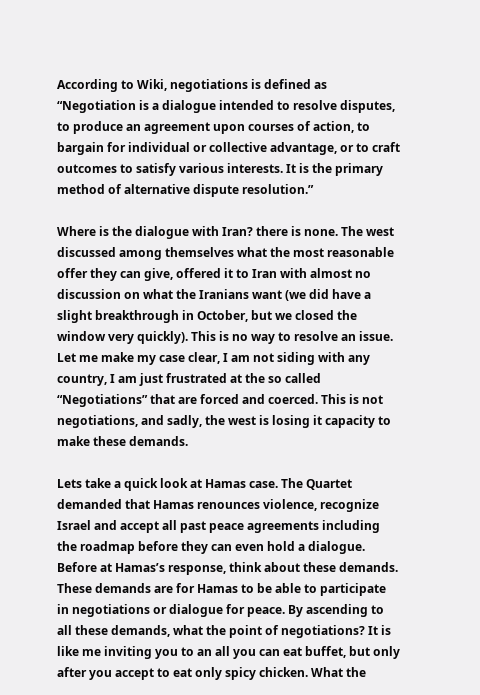According to Wiki, negotiations is defined as “Negotiation is a dialogue intended to resolve disputes, to produce an agreement upon courses of action, to bargain for individual or collective advantage, or to craft outcomes to satisfy various interests. It is the primary method of alternative dispute resolution.”

Where is the dialogue with Iran? there is none. The west discussed among themselves what the most reasonable offer they can give, offered it to Iran with almost no discussion on what the Iranians want (we did have a slight breakthrough in October, but we closed the window very quickly). This is no way to resolve an issue. Let me make my case clear, I am not siding with any country, I am just frustrated at the so called “Negotiations” that are forced and coerced. This is not negotiations, and sadly, the west is losing it capacity to make these demands.

Lets take a quick look at Hamas case. The Quartet demanded that Hamas renounces violence, recognize Israel and accept all past peace agreements including the roadmap before they can even hold a dialogue.  Before at Hamas’s response, think about these demands. These demands are for Hamas to be able to participate in negotiations or dialogue for peace. By ascending to all these demands, what the point of negotiations? It is like me inviting you to an all you can eat buffet, but only after you accept to eat only spicy chicken. What the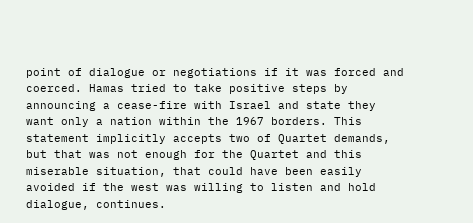point of dialogue or negotiations if it was forced and coerced. Hamas tried to take positive steps by announcing a cease-fire with Israel and state they want only a nation within the 1967 borders. This statement implicitly accepts two of Quartet demands, but that was not enough for the Quartet and this miserable situation, that could have been easily avoided if the west was willing to listen and hold dialogue, continues.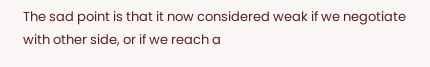The sad point is that it now considered weak if we negotiate with other side, or if we reach a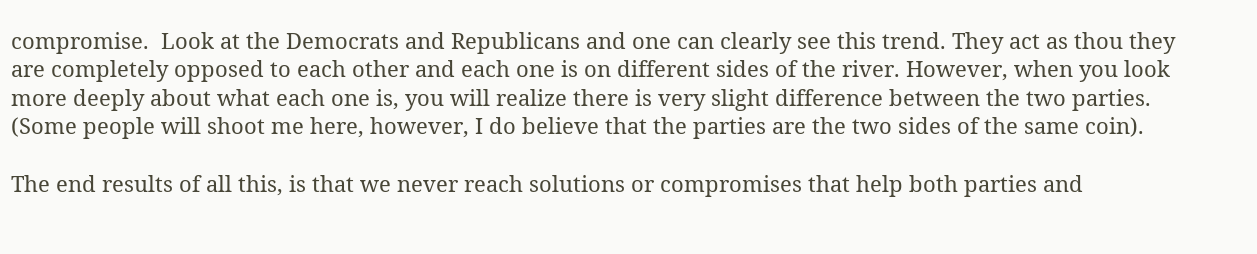compromise.  Look at the Democrats and Republicans and one can clearly see this trend. They act as thou they are completely opposed to each other and each one is on different sides of the river. However, when you look more deeply about what each one is, you will realize there is very slight difference between the two parties. (Some people will shoot me here, however, I do believe that the parties are the two sides of the same coin).

The end results of all this, is that we never reach solutions or compromises that help both parties and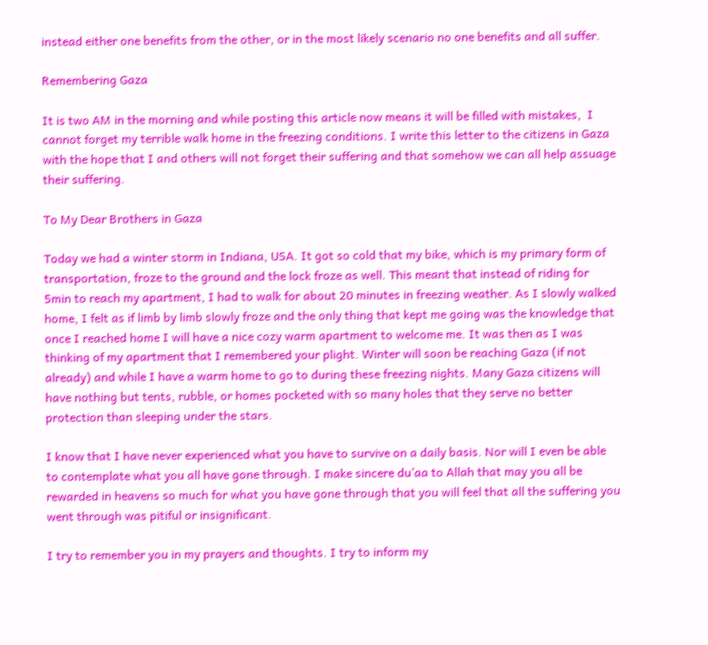instead either one benefits from the other, or in the most likely scenario no one benefits and all suffer.

Remembering Gaza

It is two AM in the morning and while posting this article now means it will be filled with mistakes,  I cannot forget my terrible walk home in the freezing conditions. I write this letter to the citizens in Gaza with the hope that I and others will not forget their suffering and that somehow we can all help assuage their suffering.

To My Dear Brothers in Gaza

Today we had a winter storm in Indiana, USA. It got so cold that my bike, which is my primary form of transportation, froze to the ground and the lock froze as well. This meant that instead of riding for 5min to reach my apartment, I had to walk for about 20 minutes in freezing weather. As I slowly walked home, I felt as if limb by limb slowly froze and the only thing that kept me going was the knowledge that once I reached home I will have a nice cozy warm apartment to welcome me. It was then as I was thinking of my apartment that I remembered your plight. Winter will soon be reaching Gaza (if not already) and while I have a warm home to go to during these freezing nights. Many Gaza citizens will have nothing but tents, rubble, or homes pocketed with so many holes that they serve no better protection than sleeping under the stars.

I know that I have never experienced what you have to survive on a daily basis. Nor will I even be able to contemplate what you all have gone through. I make sincere du’aa to Allah that may you all be rewarded in heavens so much for what you have gone through that you will feel that all the suffering you went through was pitiful or insignificant.

I try to remember you in my prayers and thoughts. I try to inform my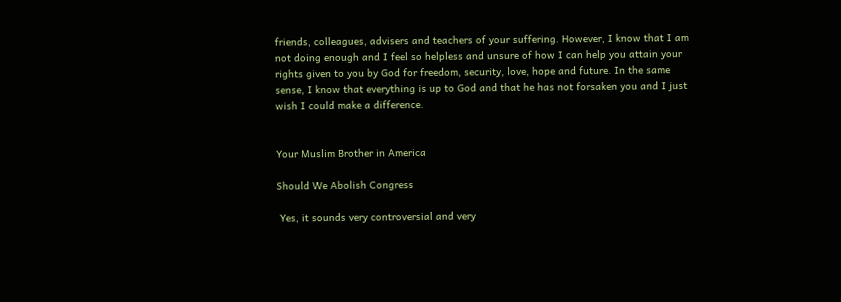friends, colleagues, advisers and teachers of your suffering. However, I know that I am not doing enough and I feel so helpless and unsure of how I can help you attain your rights given to you by God for freedom, security, love, hope and future. In the same sense, I know that everything is up to God and that he has not forsaken you and I just wish I could make a difference.


Your Muslim Brother in America

Should We Abolish Congress

 Yes, it sounds very controversial and very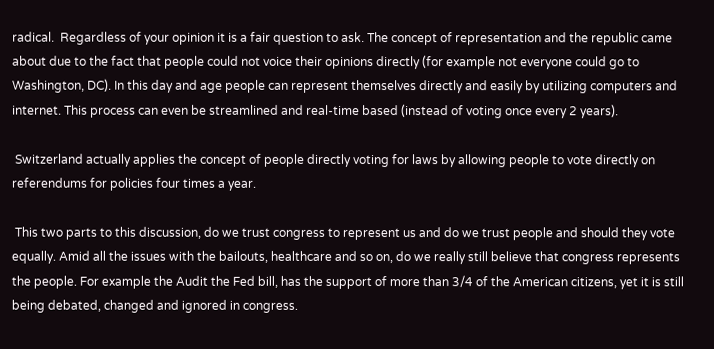radical.  Regardless of your opinion it is a fair question to ask. The concept of representation and the republic came about due to the fact that people could not voice their opinions directly (for example not everyone could go to Washington, DC). In this day and age people can represent themselves directly and easily by utilizing computers and internet. This process can even be streamlined and real-time based (instead of voting once every 2 years).

 Switzerland actually applies the concept of people directly voting for laws by allowing people to vote directly on referendums for policies four times a year.

 This two parts to this discussion, do we trust congress to represent us and do we trust people and should they vote equally. Amid all the issues with the bailouts, healthcare and so on, do we really still believe that congress represents the people. For example the Audit the Fed bill, has the support of more than 3/4 of the American citizens, yet it is still being debated, changed and ignored in congress.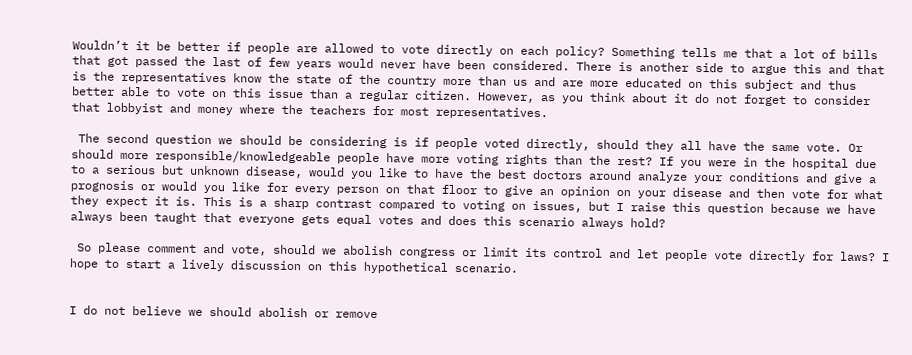Wouldn’t it be better if people are allowed to vote directly on each policy? Something tells me that a lot of bills that got passed the last of few years would never have been considered. There is another side to argue this and that is the representatives know the state of the country more than us and are more educated on this subject and thus better able to vote on this issue than a regular citizen. However, as you think about it do not forget to consider that lobbyist and money where the teachers for most representatives.

 The second question we should be considering is if people voted directly, should they all have the same vote. Or should more responsible/knowledgeable people have more voting rights than the rest? If you were in the hospital due to a serious but unknown disease, would you like to have the best doctors around analyze your conditions and give a prognosis or would you like for every person on that floor to give an opinion on your disease and then vote for what they expect it is. This is a sharp contrast compared to voting on issues, but I raise this question because we have always been taught that everyone gets equal votes and does this scenario always hold?

 So please comment and vote, should we abolish congress or limit its control and let people vote directly for laws? I hope to start a lively discussion on this hypothetical scenario.


I do not believe we should abolish or remove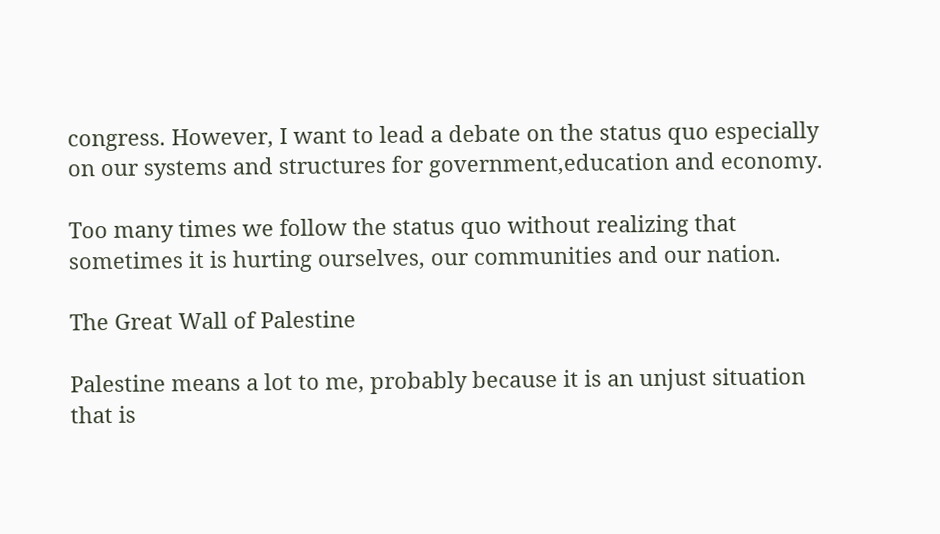congress. However, I want to lead a debate on the status quo especially on our systems and structures for government,education and economy.

Too many times we follow the status quo without realizing that sometimes it is hurting ourselves, our communities and our nation.

The Great Wall of Palestine

Palestine means a lot to me, probably because it is an unjust situation that is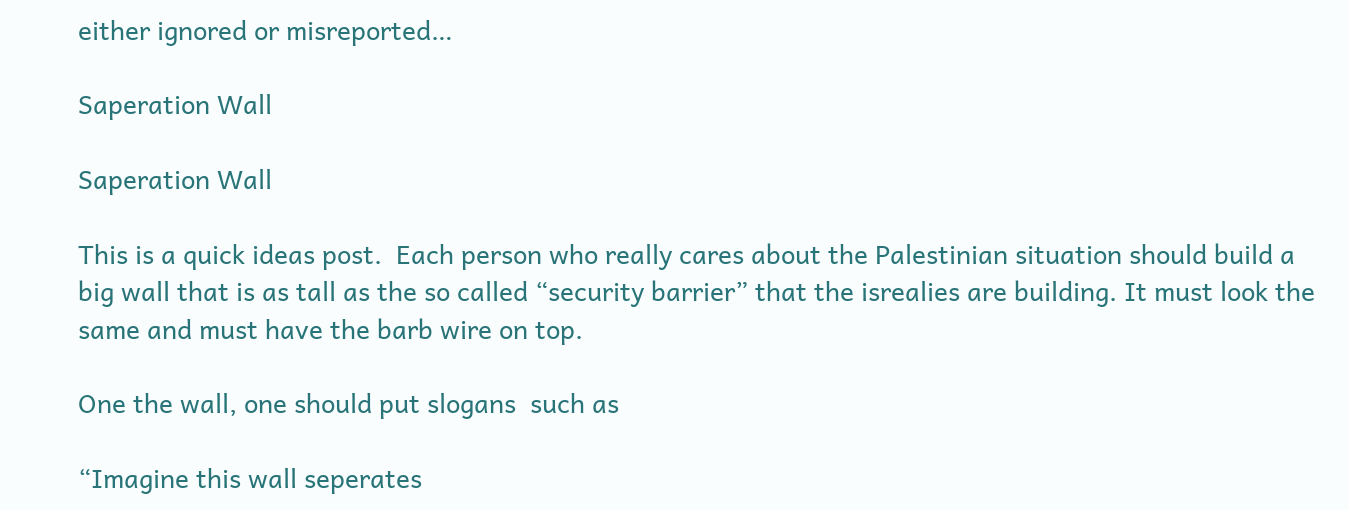either ignored or misreported…

Saperation Wall

Saperation Wall

This is a quick ideas post.  Each person who really cares about the Palestinian situation should build a big wall that is as tall as the so called “security barrier” that the isrealies are building. It must look the same and must have the barb wire on top.

One the wall, one should put slogans  such as

“Imagine this wall seperates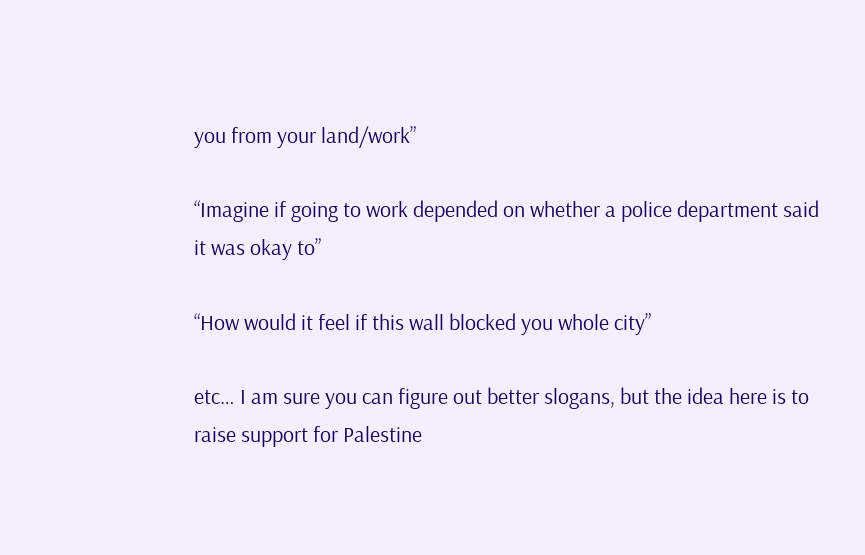you from your land/work”

“Imagine if going to work depended on whether a police department said it was okay to”

“How would it feel if this wall blocked you whole city”

etc… I am sure you can figure out better slogans, but the idea here is to raise support for Palestine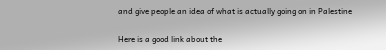and give people an idea of what is actually going on in Palestine

Here is a good link about the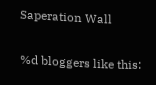Saperation Wall

%d bloggers like this: